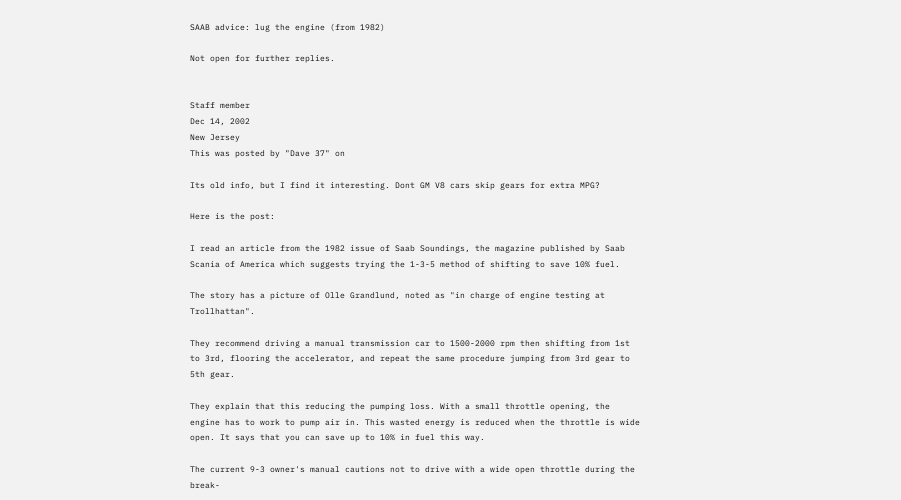SAAB advice: lug the engine (from 1982)

Not open for further replies.


Staff member
Dec 14, 2002
New Jersey
This was posted by "Dave 37" on

Its old info, but I find it interesting. Dont GM V8 cars skip gears for extra MPG?

Here is the post:

I read an article from the 1982 issue of Saab Soundings, the magazine published by Saab Scania of America which suggests trying the 1-3-5 method of shifting to save 10% fuel.

The story has a picture of Olle Grandlund, noted as "in charge of engine testing at Trollhattan".

They recommend driving a manual transmission car to 1500-2000 rpm then shifting from 1st to 3rd, flooring the accelerator, and repeat the same procedure jumping from 3rd gear to 5th gear.

They explain that this reducing the pumping loss. With a small throttle opening, the engine has to work to pump air in. This wasted energy is reduced when the throttle is wide open. It says that you can save up to 10% in fuel this way.

The current 9-3 owner's manual cautions not to drive with a wide open throttle during the break-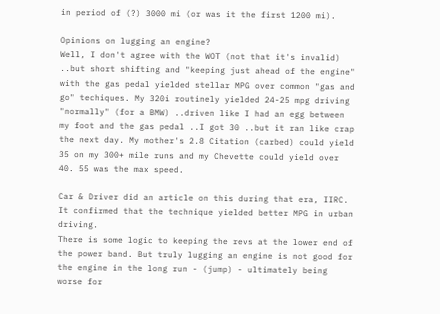in period of (?) 3000 mi (or was it the first 1200 mi).

Opinions on lugging an engine?
Well, I don't agree with the WOT (not that it's invalid) ..but short shifting and "keeping just ahead of the engine" with the gas pedal yielded stellar MPG over common "gas and go" techiques. My 320i routinely yielded 24-25 mpg driving "normally" (for a BMW) ..driven like I had an egg between my foot and the gas pedal ..I got 30 ..but it ran like crap the next day. My mother's 2.8 Citation (carbed) could yield 35 on my 300+ mile runs and my Chevette could yield over 40. 55 was the max speed.

Car & Driver did an article on this during that era, IIRC. It confirmed that the technique yielded better MPG in urban driving.
There is some logic to keeping the revs at the lower end of the power band. But truly lugging an engine is not good for the engine in the long run - (jump) - ultimately being worse for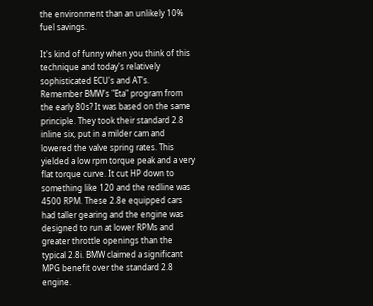the environment than an unlikely 10% fuel savings.

It's kind of funny when you think of this technique and today's relatively sophisticated ECU's and AT's.
Remember BMW's "Eta" program from the early 80s? It was based on the same principle. They took their standard 2.8 inline six, put in a milder cam and lowered the valve spring rates. This yielded a low rpm torque peak and a very flat torque curve. It cut HP down to something like 120 and the redline was 4500 RPM. These 2.8e equipped cars had taller gearing and the engine was designed to run at lower RPMs and greater throttle openings than the typical 2.8i. BMW claimed a significant MPG benefit over the standard 2.8 engine.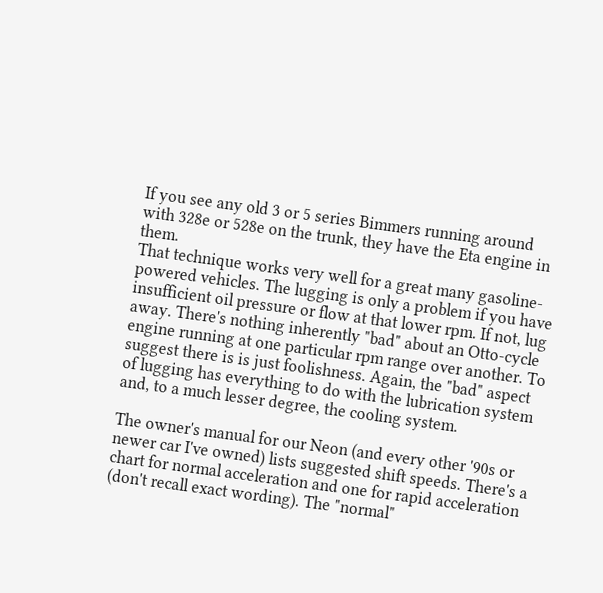If you see any old 3 or 5 series Bimmers running around with 328e or 528e on the trunk, they have the Eta engine in them.
That technique works very well for a great many gasoline-powered vehicles. The lugging is only a problem if you have insufficient oil pressure or flow at that lower rpm. If not, lug away. There's nothing inherently "bad" about an Otto-cycle engine running at one particular rpm range over another. To suggest there is is just foolishness. Again, the "bad" aspect of lugging has everything to do with the lubrication system and, to a much lesser degree, the cooling system.

The owner's manual for our Neon (and every other '90s or newer car I've owned) lists suggested shift speeds. There's a chart for normal acceleration and one for rapid acceleration (don't recall exact wording). The "normal"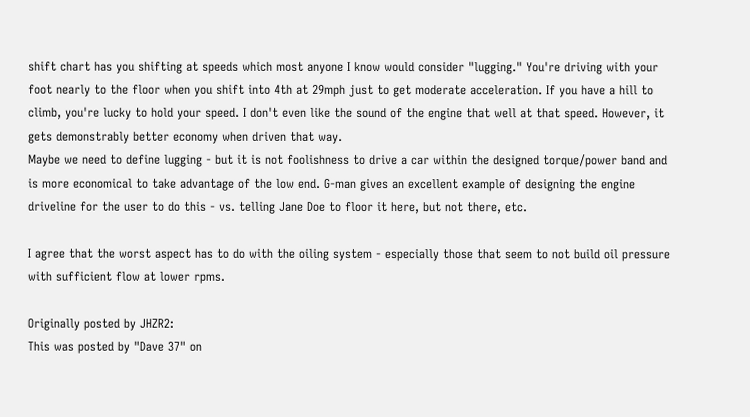shift chart has you shifting at speeds which most anyone I know would consider "lugging." You're driving with your foot nearly to the floor when you shift into 4th at 29mph just to get moderate acceleration. If you have a hill to climb, you're lucky to hold your speed. I don't even like the sound of the engine that well at that speed. However, it gets demonstrably better economy when driven that way.
Maybe we need to define lugging - but it is not foolishness to drive a car within the designed torque/power band and is more economical to take advantage of the low end. G-man gives an excellent example of designing the engine driveline for the user to do this - vs. telling Jane Doe to floor it here, but not there, etc.

I agree that the worst aspect has to do with the oiling system - especially those that seem to not build oil pressure with sufficient flow at lower rpms.

Originally posted by JHZR2:
This was posted by "Dave 37" on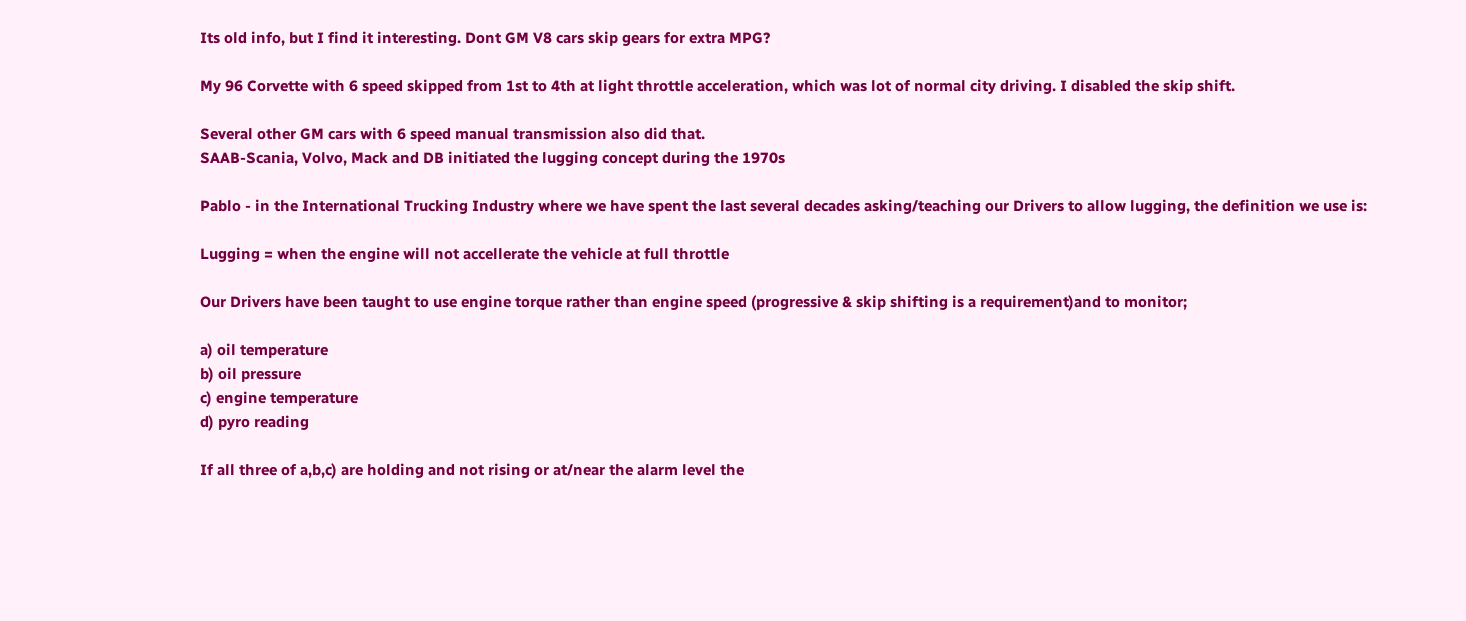Its old info, but I find it interesting. Dont GM V8 cars skip gears for extra MPG?

My 96 Corvette with 6 speed skipped from 1st to 4th at light throttle acceleration, which was lot of normal city driving. I disabled the skip shift.

Several other GM cars with 6 speed manual transmission also did that.
SAAB-Scania, Volvo, Mack and DB initiated the lugging concept during the 1970s

Pablo - in the International Trucking Industry where we have spent the last several decades asking/teaching our Drivers to allow lugging, the definition we use is:

Lugging = when the engine will not accellerate the vehicle at full throttle

Our Drivers have been taught to use engine torque rather than engine speed (progressive & skip shifting is a requirement)and to monitor;

a) oil temperature
b) oil pressure
c) engine temperature
d) pyro reading

If all three of a,b,c) are holding and not rising or at/near the alarm level the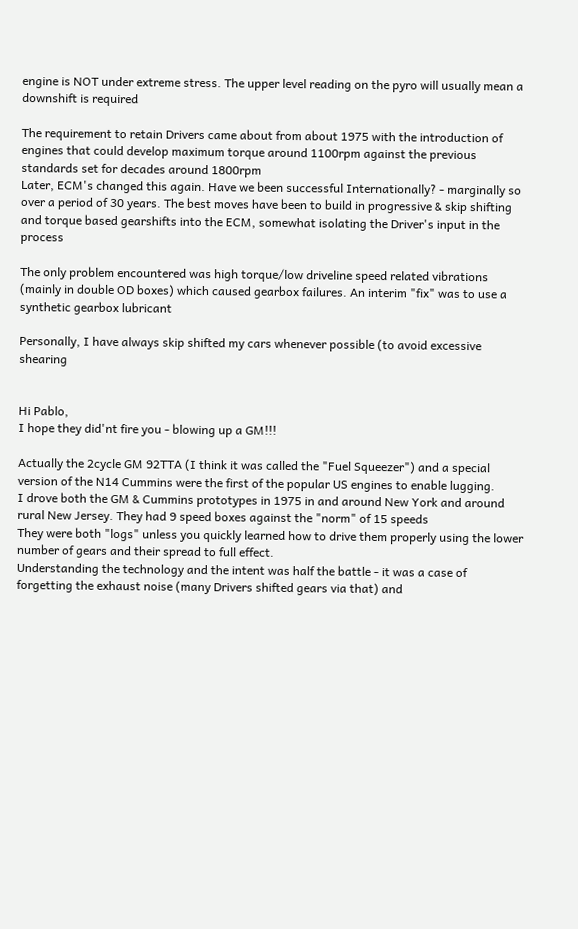engine is NOT under extreme stress. The upper level reading on the pyro will usually mean a downshift is required

The requirement to retain Drivers came about from about 1975 with the introduction of engines that could develop maximum torque around 1100rpm against the previous standards set for decades around 1800rpm
Later, ECM's changed this again. Have we been successful Internationally? - marginally so over a period of 30 years. The best moves have been to build in progressive & skip shifting and torque based gearshifts into the ECM, somewhat isolating the Driver's input in the process

The only problem encountered was high torque/low driveline speed related vibrations (mainly in double OD boxes) which caused gearbox failures. An interim "fix" was to use a synthetic gearbox lubricant

Personally, I have always skip shifted my cars whenever possible (to avoid excessive shearing


Hi Pablo,
I hope they did'nt fire you - blowing up a GM!!!

Actually the 2cycle GM 92TTA (I think it was called the "Fuel Squeezer") and a special version of the N14 Cummins were the first of the popular US engines to enable lugging.
I drove both the GM & Cummins prototypes in 1975 in and around New York and around rural New Jersey. They had 9 speed boxes against the "norm" of 15 speeds
They were both "logs" unless you quickly learned how to drive them properly using the lower number of gears and their spread to full effect.
Understanding the technology and the intent was half the battle - it was a case of forgetting the exhaust noise (many Drivers shifted gears via that) and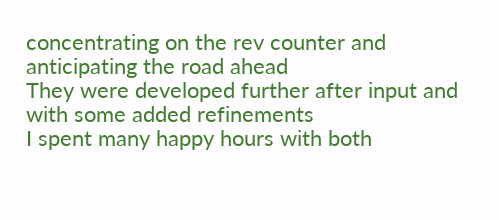concentrating on the rev counter and anticipating the road ahead
They were developed further after input and with some added refinements
I spent many happy hours with both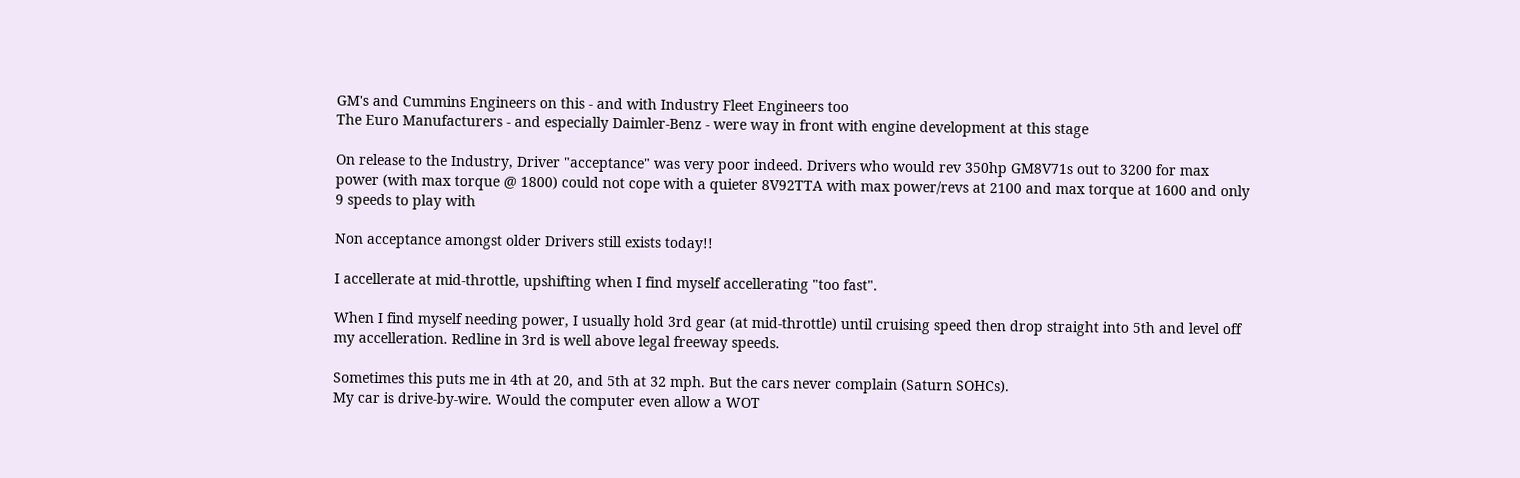GM's and Cummins Engineers on this - and with Industry Fleet Engineers too
The Euro Manufacturers - and especially Daimler-Benz - were way in front with engine development at this stage

On release to the Industry, Driver "acceptance" was very poor indeed. Drivers who would rev 350hp GM8V71s out to 3200 for max power (with max torque @ 1800) could not cope with a quieter 8V92TTA with max power/revs at 2100 and max torque at 1600 and only 9 speeds to play with

Non acceptance amongst older Drivers still exists today!!

I accellerate at mid-throttle, upshifting when I find myself accellerating "too fast".

When I find myself needing power, I usually hold 3rd gear (at mid-throttle) until cruising speed then drop straight into 5th and level off my accelleration. Redline in 3rd is well above legal freeway speeds.

Sometimes this puts me in 4th at 20, and 5th at 32 mph. But the cars never complain (Saturn SOHCs).
My car is drive-by-wire. Would the computer even allow a WOT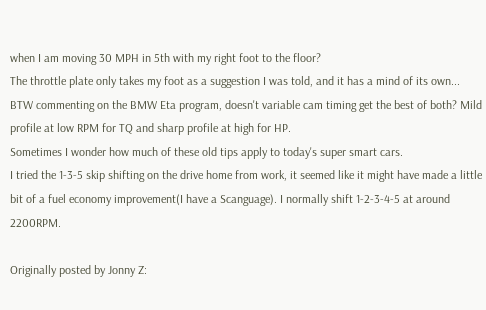when I am moving 30 MPH in 5th with my right foot to the floor?
The throttle plate only takes my foot as a suggestion I was told, and it has a mind of its own...
BTW commenting on the BMW Eta program, doesn't variable cam timing get the best of both? Mild profile at low RPM for TQ and sharp profile at high for HP.
Sometimes I wonder how much of these old tips apply to today's super smart cars.
I tried the 1-3-5 skip shifting on the drive home from work, it seemed like it might have made a little bit of a fuel economy improvement(I have a Scanguage). I normally shift 1-2-3-4-5 at around 2200RPM.

Originally posted by Jonny Z: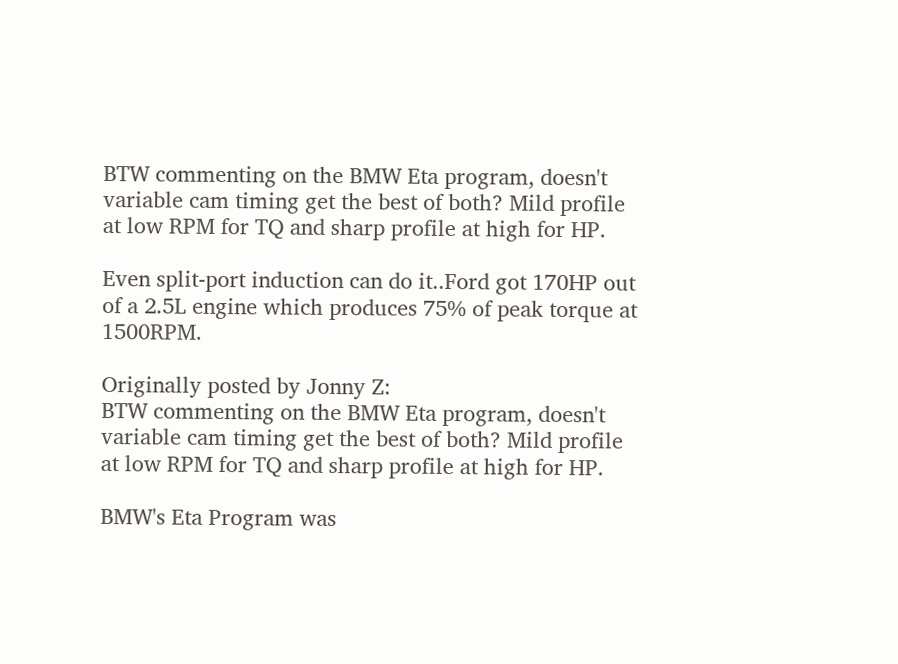BTW commenting on the BMW Eta program, doesn't variable cam timing get the best of both? Mild profile at low RPM for TQ and sharp profile at high for HP.

Even split-port induction can do it..Ford got 170HP out of a 2.5L engine which produces 75% of peak torque at 1500RPM.

Originally posted by Jonny Z:
BTW commenting on the BMW Eta program, doesn't variable cam timing get the best of both? Mild profile at low RPM for TQ and sharp profile at high for HP.

BMW's Eta Program was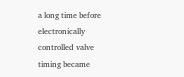a long time before electronically controlled valve timing became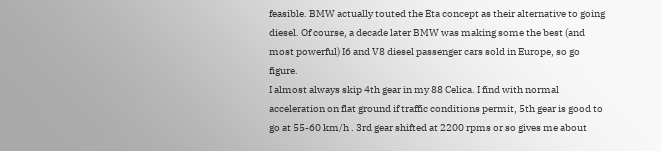feasible. BMW actually touted the Eta concept as their alternative to going diesel. Of course, a decade later BMW was making some the best (and most powerful) I6 and V8 diesel passenger cars sold in Europe, so go figure.
I almost always skip 4th gear in my 88 Celica. I find with normal acceleration on flat ground if traffic conditions permit, 5th gear is good to go at 55-60 km/h . 3rd gear shifted at 2200 rpms or so gives me about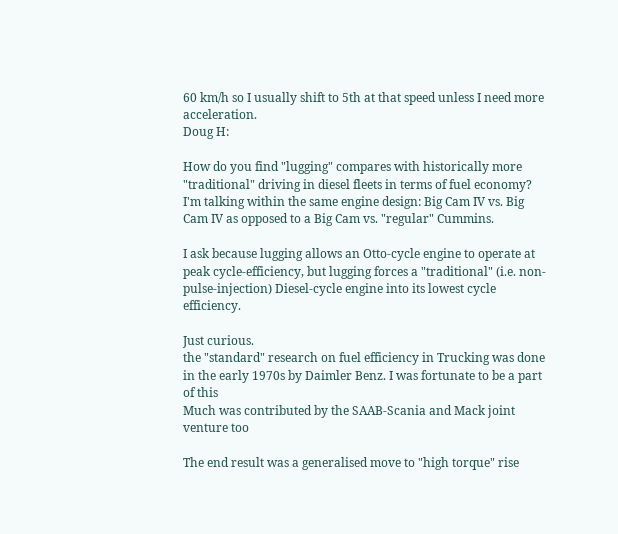60 km/h so I usually shift to 5th at that speed unless I need more acceleration.
Doug H:

How do you find "lugging" compares with historically more "traditional" driving in diesel fleets in terms of fuel economy? I'm talking within the same engine design: Big Cam IV vs. Big Cam IV as opposed to a Big Cam vs. "regular" Cummins.

I ask because lugging allows an Otto-cycle engine to operate at peak cycle-efficiency, but lugging forces a "traditional" (i.e. non-pulse-injection) Diesel-cycle engine into its lowest cycle efficiency.

Just curious.
the "standard" research on fuel efficiency in Trucking was done in the early 1970s by Daimler Benz. I was fortunate to be a part of this
Much was contributed by the SAAB-Scania and Mack joint venture too

The end result was a generalised move to "high torque" rise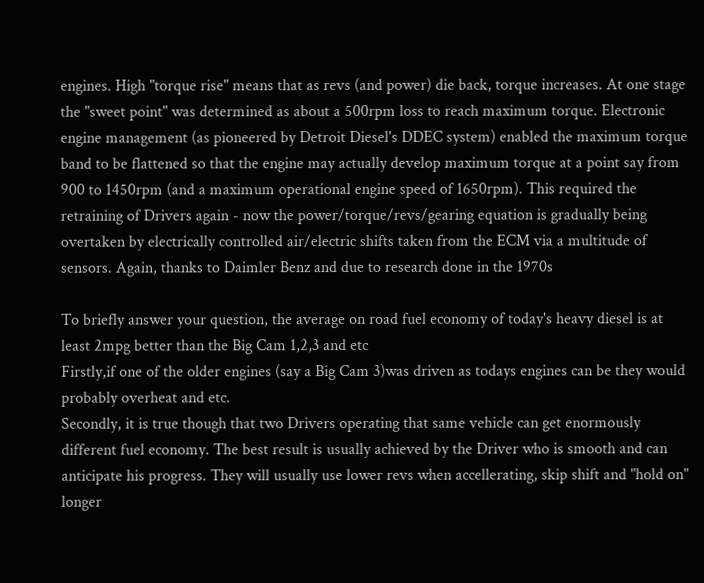engines. High "torque rise" means that as revs (and power) die back, torque increases. At one stage the "sweet point" was determined as about a 500rpm loss to reach maximum torque. Electronic engine management (as pioneered by Detroit Diesel's DDEC system) enabled the maximum torque band to be flattened so that the engine may actually develop maximum torque at a point say from 900 to 1450rpm (and a maximum operational engine speed of 1650rpm). This required the retraining of Drivers again - now the power/torque/revs/gearing equation is gradually being overtaken by electrically controlled air/electric shifts taken from the ECM via a multitude of sensors. Again, thanks to Daimler Benz and due to research done in the 1970s

To briefly answer your question, the average on road fuel economy of today's heavy diesel is at least 2mpg better than the Big Cam 1,2,3 and etc
Firstly,if one of the older engines (say a Big Cam 3)was driven as todays engines can be they would probably overheat and etc.
Secondly, it is true though that two Drivers operating that same vehicle can get enormously different fuel economy. The best result is usually achieved by the Driver who is smooth and can anticipate his progress. They will usually use lower revs when accellerating, skip shift and "hold on" longer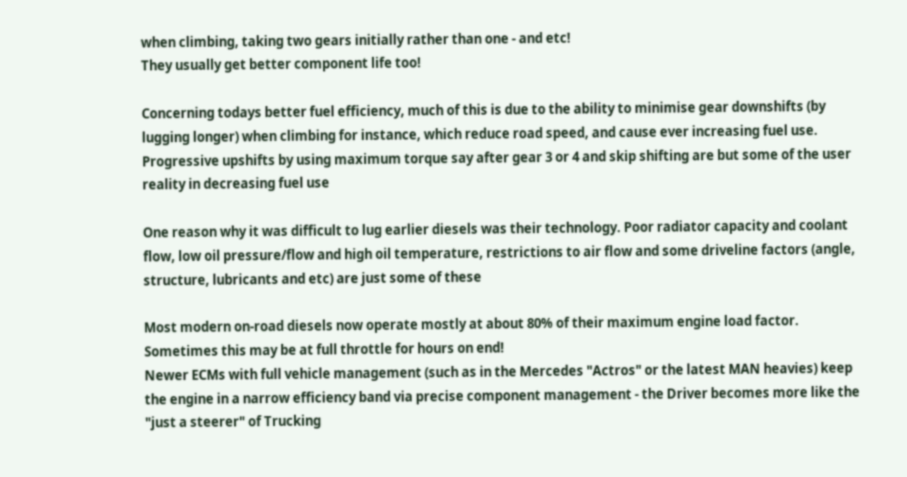when climbing, taking two gears initially rather than one - and etc!
They usually get better component life too!

Concerning todays better fuel efficiency, much of this is due to the ability to minimise gear downshifts (by lugging longer) when climbing for instance, which reduce road speed, and cause ever increasing fuel use. Progressive upshifts by using maximum torque say after gear 3 or 4 and skip shifting are but some of the user reality in decreasing fuel use

One reason why it was difficult to lug earlier diesels was their technology. Poor radiator capacity and coolant flow, low oil pressure/flow and high oil temperature, restrictions to air flow and some driveline factors (angle, structure, lubricants and etc) are just some of these

Most modern on-road diesels now operate mostly at about 80% of their maximum engine load factor. Sometimes this may be at full throttle for hours on end!
Newer ECMs with full vehicle management (such as in the Mercedes "Actros" or the latest MAN heavies) keep the engine in a narrow efficiency band via precise component management - the Driver becomes more like the "just a steerer" of Trucking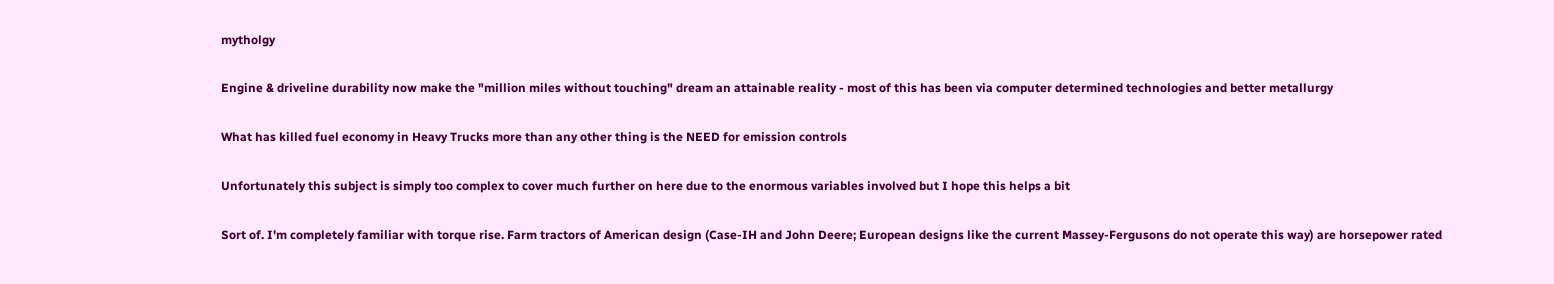mytholgy

Engine & driveline durability now make the "million miles without touching" dream an attainable reality - most of this has been via computer determined technologies and better metallurgy

What has killed fuel economy in Heavy Trucks more than any other thing is the NEED for emission controls

Unfortunately this subject is simply too complex to cover much further on here due to the enormous variables involved but I hope this helps a bit

Sort of. I'm completely familiar with torque rise. Farm tractors of American design (Case-IH and John Deere; European designs like the current Massey-Fergusons do not operate this way) are horsepower rated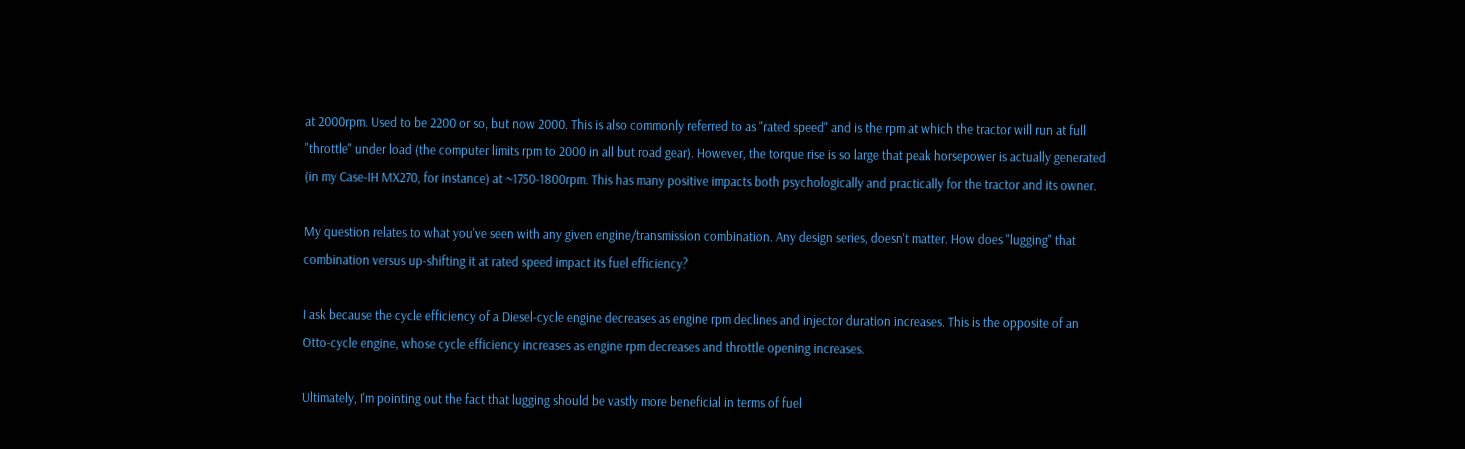at 2000rpm. Used to be 2200 or so, but now 2000. This is also commonly referred to as "rated speed" and is the rpm at which the tractor will run at full "throttle" under load (the computer limits rpm to 2000 in all but road gear). However, the torque rise is so large that peak horsepower is actually generated (in my Case-IH MX270, for instance) at ~1750-1800rpm. This has many positive impacts both psychologically and practically for the tractor and its owner.

My question relates to what you've seen with any given engine/transmission combination. Any design series, doesn't matter. How does "lugging" that combination versus up-shifting it at rated speed impact its fuel efficiency?

I ask because the cycle efficiency of a Diesel-cycle engine decreases as engine rpm declines and injector duration increases. This is the opposite of an Otto-cycle engine, whose cycle efficiency increases as engine rpm decreases and throttle opening increases.

Ultimately, I'm pointing out the fact that lugging should be vastly more beneficial in terms of fuel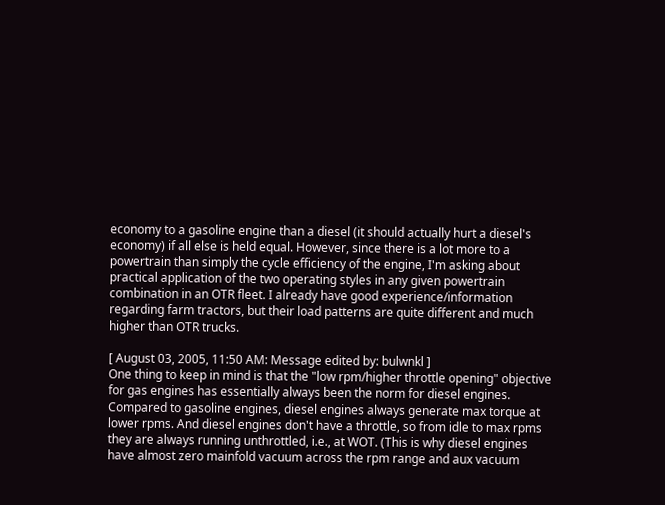economy to a gasoline engine than a diesel (it should actually hurt a diesel's economy) if all else is held equal. However, since there is a lot more to a powertrain than simply the cycle efficiency of the engine, I'm asking about practical application of the two operating styles in any given powertrain combination in an OTR fleet. I already have good experience/information regarding farm tractors, but their load patterns are quite different and much higher than OTR trucks.

[ August 03, 2005, 11:50 AM: Message edited by: bulwnkl ]
One thing to keep in mind is that the "low rpm/higher throttle opening" objective for gas engines has essentially always been the norm for diesel engines. Compared to gasoline engines, diesel engines always generate max torque at lower rpms. And diesel engines don't have a throttle, so from idle to max rpms they are always running unthrottled, i.e., at WOT. (This is why diesel engines have almost zero mainfold vacuum across the rpm range and aux vacuum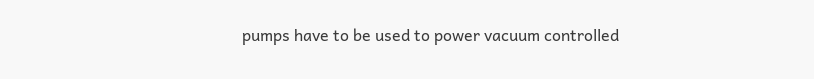pumps have to be used to power vacuum controlled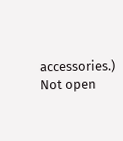accessories.)
Not open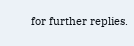for further replies.